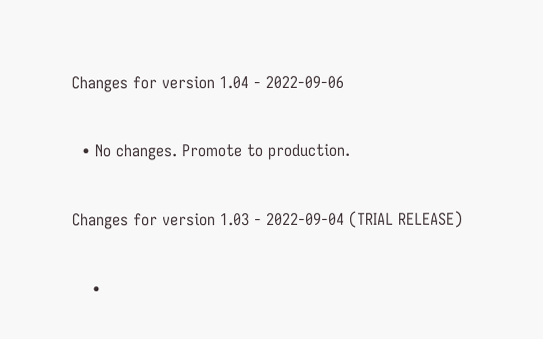Changes for version 1.04 - 2022-09-06

  • No changes. Promote to production.

Changes for version 1.03 - 2022-09-04 (TRIAL RELEASE)

    •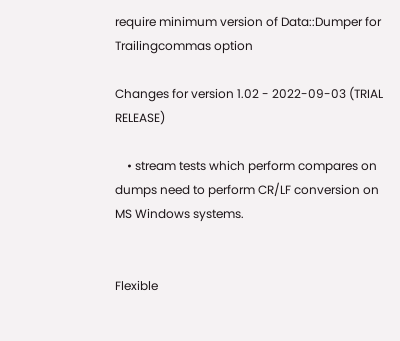require minimum version of Data::Dumper for Trailingcommas option

Changes for version 1.02 - 2022-09-03 (TRIAL RELEASE)

    • stream tests which perform compares on dumps need to perform CR/LF conversion on MS Windows systems.


Flexible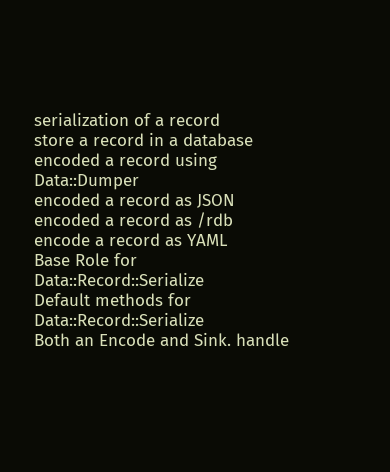serialization of a record
store a record in a database
encoded a record using Data::Dumper
encoded a record as JSON
encoded a record as /rdb
encode a record as YAML
Base Role for Data::Record::Serialize
Default methods for Data::Record::Serialize
Both an Encode and Sink. handle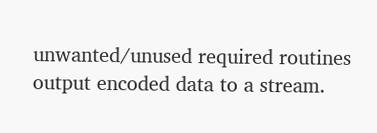unwanted/unused required routines
output encoded data to a stream.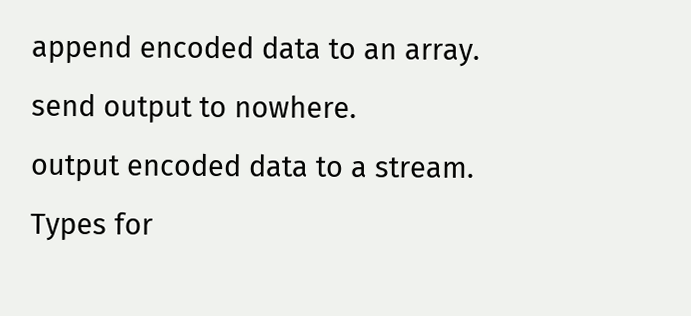append encoded data to an array.
send output to nowhere.
output encoded data to a stream.
Types for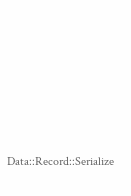Data::Record::Serialize